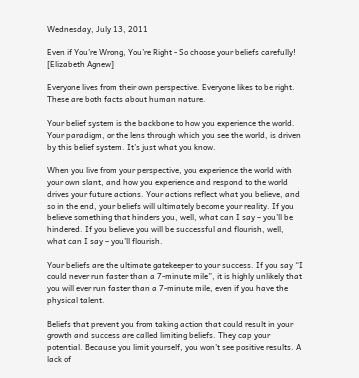Wednesday, July 13, 2011

Even if You’re Wrong, You’re Right - So choose your beliefs carefully! [Elizabeth Agnew]

Everyone lives from their own perspective. Everyone likes to be right. These are both facts about human nature.

Your belief system is the backbone to how you experience the world. Your paradigm, or the lens through which you see the world, is driven by this belief system. It’s just what you know.

When you live from your perspective, you experience the world with your own slant, and how you experience and respond to the world drives your future actions. Your actions reflect what you believe, and so in the end, your beliefs will ultimately become your reality. If you believe something that hinders you, well, what can I say – you’ll be hindered. If you believe you will be successful and flourish, well, what can I say – you’ll flourish.

Your beliefs are the ultimate gatekeeper to your success. If you say “I could never run faster than a 7-minute mile”, it is highly unlikely that you will ever run faster than a 7-minute mile, even if you have the physical talent.

Beliefs that prevent you from taking action that could result in your growth and success are called limiting beliefs. They cap your potential. Because you limit yourself, you won’t see positive results. A lack of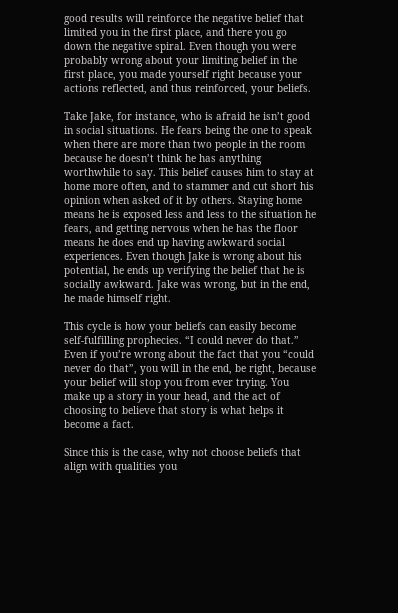good results will reinforce the negative belief that limited you in the first place, and there you go down the negative spiral. Even though you were probably wrong about your limiting belief in the first place, you made yourself right because your actions reflected, and thus reinforced, your beliefs.

Take Jake, for instance, who is afraid he isn’t good in social situations. He fears being the one to speak when there are more than two people in the room because he doesn’t think he has anything worthwhile to say. This belief causes him to stay at home more often, and to stammer and cut short his opinion when asked of it by others. Staying home means he is exposed less and less to the situation he fears, and getting nervous when he has the floor means he does end up having awkward social experiences. Even though Jake is wrong about his potential, he ends up verifying the belief that he is socially awkward. Jake was wrong, but in the end, he made himself right.

This cycle is how your beliefs can easily become self-fulfilling prophecies. “I could never do that.” Even if you’re wrong about the fact that you “could never do that”, you will in the end, be right, because your belief will stop you from ever trying. You make up a story in your head, and the act of choosing to believe that story is what helps it become a fact.

Since this is the case, why not choose beliefs that align with qualities you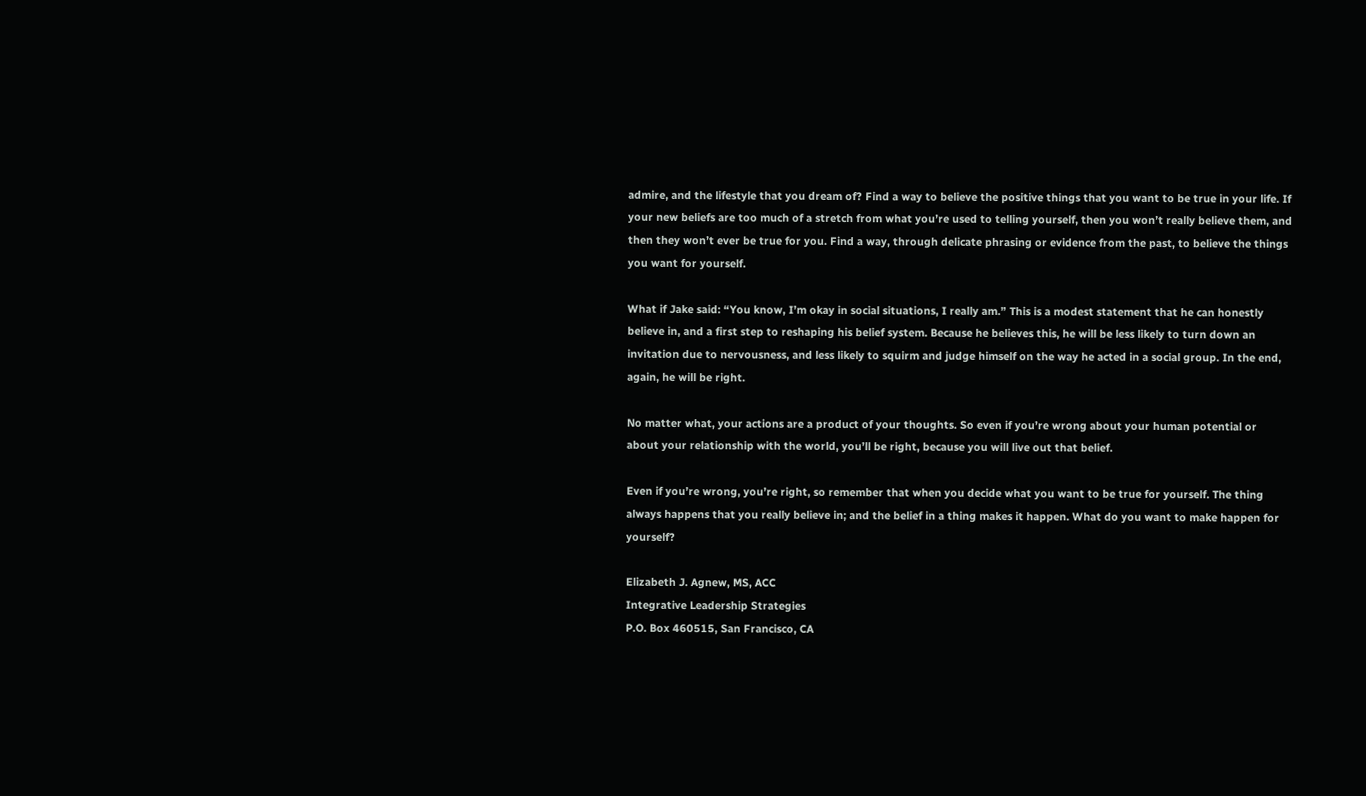admire, and the lifestyle that you dream of? Find a way to believe the positive things that you want to be true in your life. If your new beliefs are too much of a stretch from what you’re used to telling yourself, then you won’t really believe them, and then they won’t ever be true for you. Find a way, through delicate phrasing or evidence from the past, to believe the things you want for yourself.

What if Jake said: “You know, I’m okay in social situations, I really am.” This is a modest statement that he can honestly believe in, and a first step to reshaping his belief system. Because he believes this, he will be less likely to turn down an invitation due to nervousness, and less likely to squirm and judge himself on the way he acted in a social group. In the end, again, he will be right.

No matter what, your actions are a product of your thoughts. So even if you’re wrong about your human potential or about your relationship with the world, you’ll be right, because you will live out that belief.

Even if you’re wrong, you’re right, so remember that when you decide what you want to be true for yourself. The thing always happens that you really believe in; and the belief in a thing makes it happen. What do you want to make happen for yourself?

Elizabeth J. Agnew, MS, ACC
Integrative Leadership Strategies
P.O. Box 460515, San Francisco, CA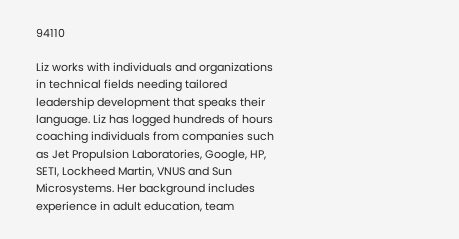94110

Liz works with individuals and organizations in technical fields needing tailored leadership development that speaks their language. Liz has logged hundreds of hours coaching individuals from companies such as Jet Propulsion Laboratories, Google, HP, SETI, Lockheed Martin, VNUS and Sun Microsystems. Her background includes experience in adult education, team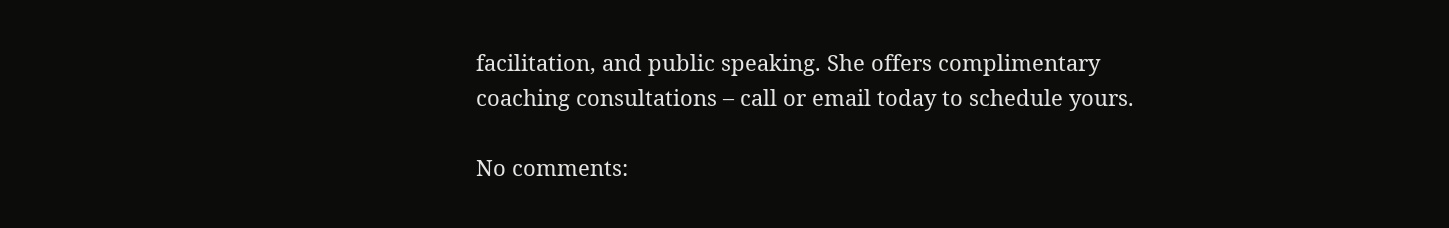facilitation, and public speaking. She offers complimentary coaching consultations – call or email today to schedule yours.

No comments: